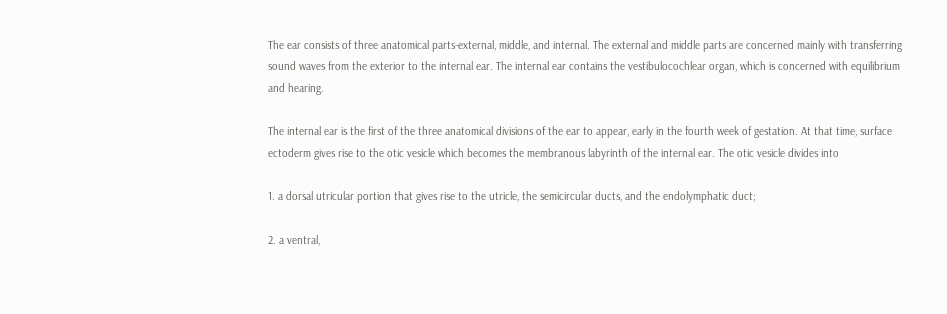The ear consists of three anatomical parts-external, middle, and internal. The external and middle parts are concerned mainly with transferring sound waves from the exterior to the internal ear. The internal ear contains the vestibulocochlear organ, which is concerned with equilibrium and hearing.

The internal ear is the first of the three anatomical divisions of the ear to appear, early in the fourth week of gestation. At that time, surface ectoderm gives rise to the otic vesicle which becomes the membranous labyrinth of the internal ear. The otic vesicle divides into

1. a dorsal utricular portion that gives rise to the utricle, the semicircular ducts, and the endolymphatic duct;

2. a ventral,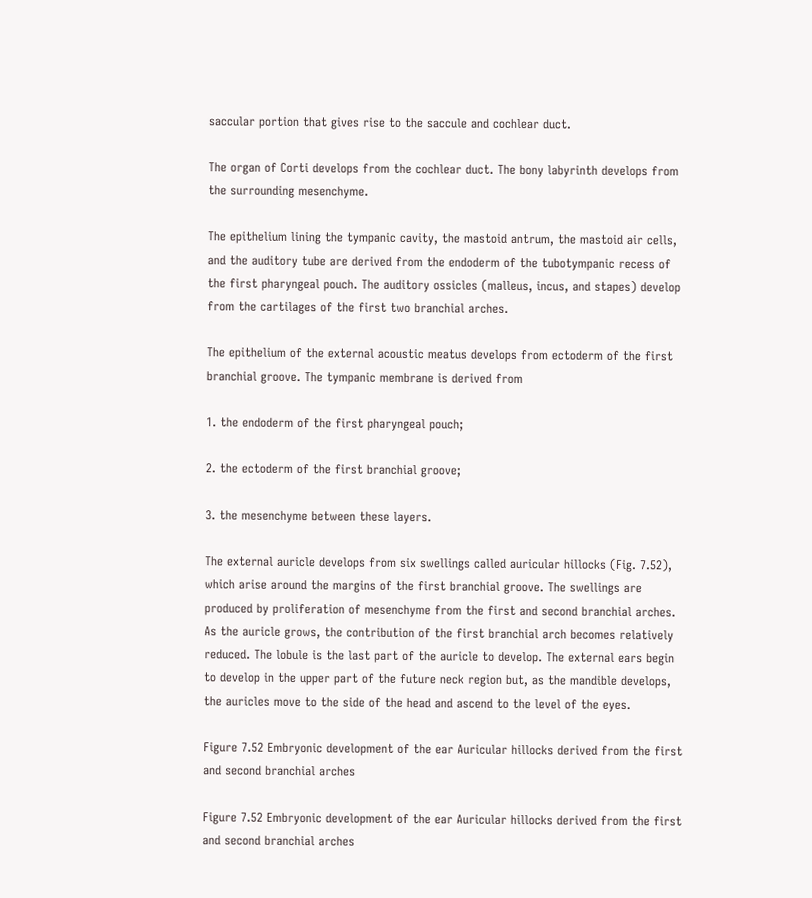saccular portion that gives rise to the saccule and cochlear duct.

The organ of Corti develops from the cochlear duct. The bony labyrinth develops from the surrounding mesenchyme.

The epithelium lining the tympanic cavity, the mastoid antrum, the mastoid air cells, and the auditory tube are derived from the endoderm of the tubotympanic recess of the first pharyngeal pouch. The auditory ossicles (malleus, incus, and stapes) develop from the cartilages of the first two branchial arches.

The epithelium of the external acoustic meatus develops from ectoderm of the first branchial groove. The tympanic membrane is derived from

1. the endoderm of the first pharyngeal pouch;

2. the ectoderm of the first branchial groove;

3. the mesenchyme between these layers.

The external auricle develops from six swellings called auricular hillocks (Fig. 7.52), which arise around the margins of the first branchial groove. The swellings are produced by proliferation of mesenchyme from the first and second branchial arches. As the auricle grows, the contribution of the first branchial arch becomes relatively reduced. The lobule is the last part of the auricle to develop. The external ears begin to develop in the upper part of the future neck region but, as the mandible develops, the auricles move to the side of the head and ascend to the level of the eyes.

Figure 7.52 Embryonic development of the ear Auricular hillocks derived from the first and second branchial arches

Figure 7.52 Embryonic development of the ear Auricular hillocks derived from the first and second branchial arches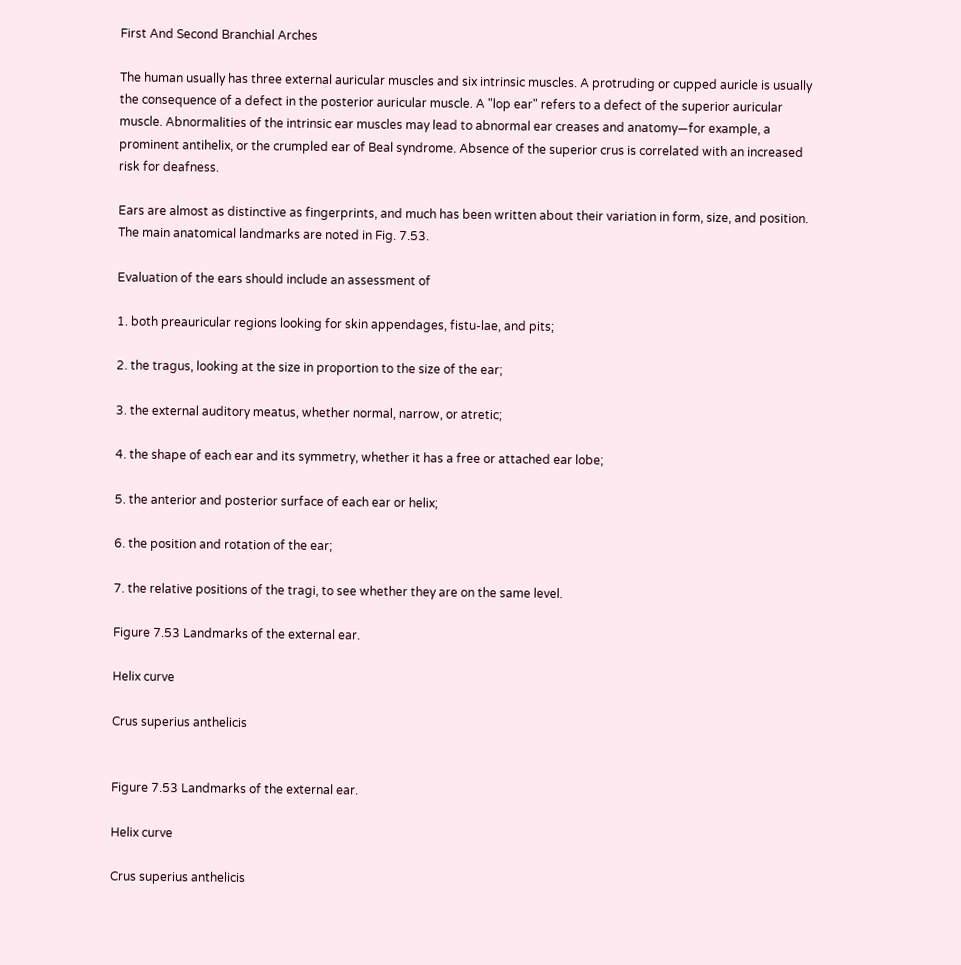First And Second Branchial Arches

The human usually has three external auricular muscles and six intrinsic muscles. A protruding or cupped auricle is usually the consequence of a defect in the posterior auricular muscle. A "lop ear" refers to a defect of the superior auricular muscle. Abnormalities of the intrinsic ear muscles may lead to abnormal ear creases and anatomy—for example, a prominent antihelix, or the crumpled ear of Beal syndrome. Absence of the superior crus is correlated with an increased risk for deafness.

Ears are almost as distinctive as fingerprints, and much has been written about their variation in form, size, and position. The main anatomical landmarks are noted in Fig. 7.53.

Evaluation of the ears should include an assessment of

1. both preauricular regions looking for skin appendages, fistu-lae, and pits;

2. the tragus, looking at the size in proportion to the size of the ear;

3. the external auditory meatus, whether normal, narrow, or atretic;

4. the shape of each ear and its symmetry, whether it has a free or attached ear lobe;

5. the anterior and posterior surface of each ear or helix;

6. the position and rotation of the ear;

7. the relative positions of the tragi, to see whether they are on the same level.

Figure 7.53 Landmarks of the external ear.

Helix curve

Crus superius anthelicis


Figure 7.53 Landmarks of the external ear.

Helix curve

Crus superius anthelicis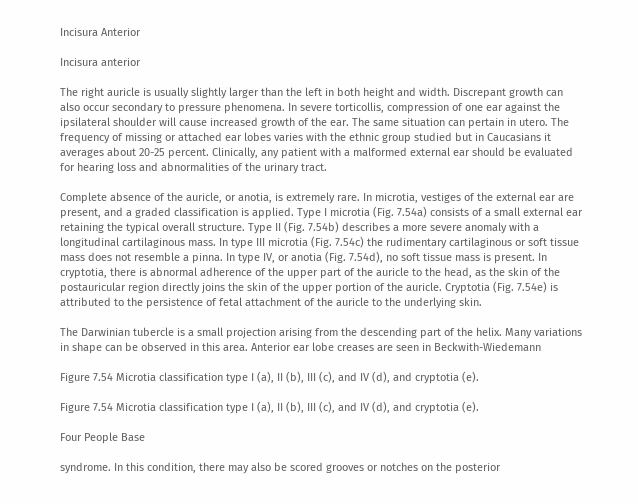Incisura Anterior

Incisura anterior

The right auricle is usually slightly larger than the left in both height and width. Discrepant growth can also occur secondary to pressure phenomena. In severe torticollis, compression of one ear against the ipsilateral shoulder will cause increased growth of the ear. The same situation can pertain in utero. The frequency of missing or attached ear lobes varies with the ethnic group studied but in Caucasians it averages about 20-25 percent. Clinically, any patient with a malformed external ear should be evaluated for hearing loss and abnormalities of the urinary tract.

Complete absence of the auricle, or anotia, is extremely rare. In microtia, vestiges of the external ear are present, and a graded classification is applied. Type I microtia (Fig. 7.54a) consists of a small external ear retaining the typical overall structure. Type II (Fig. 7.54b) describes a more severe anomaly with a longitudinal cartilaginous mass. In type III microtia (Fig. 7.54c) the rudimentary cartilaginous or soft tissue mass does not resemble a pinna. In type IV, or anotia (Fig. 7.54d), no soft tissue mass is present. In cryptotia, there is abnormal adherence of the upper part of the auricle to the head, as the skin of the postauricular region directly joins the skin of the upper portion of the auricle. Cryptotia (Fig. 7.54e) is attributed to the persistence of fetal attachment of the auricle to the underlying skin.

The Darwinian tubercle is a small projection arising from the descending part of the helix. Many variations in shape can be observed in this area. Anterior ear lobe creases are seen in Beckwith-Wiedemann

Figure 7.54 Microtia classification type I (a), II (b), III (c), and IV (d), and cryptotia (e).

Figure 7.54 Microtia classification type I (a), II (b), III (c), and IV (d), and cryptotia (e).

Four People Base

syndrome. In this condition, there may also be scored grooves or notches on the posterior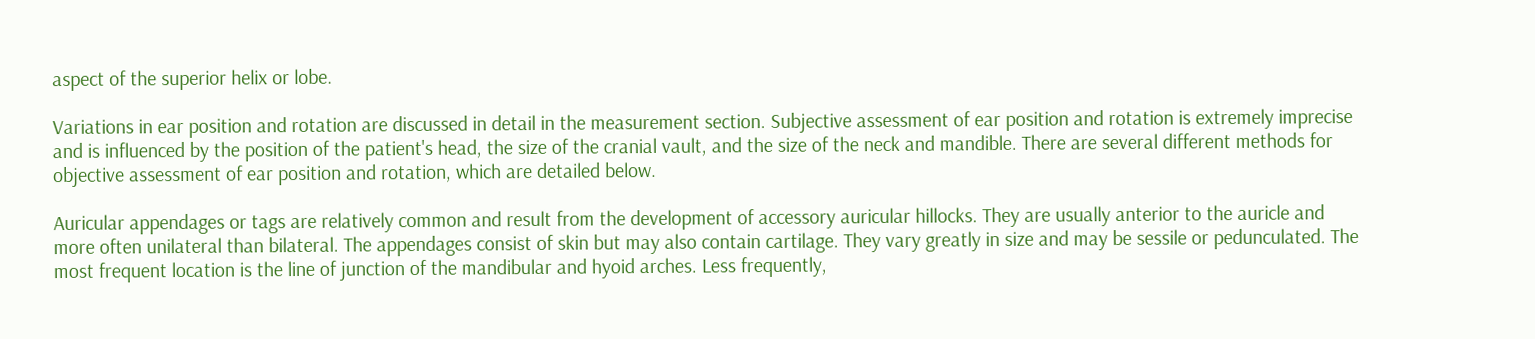aspect of the superior helix or lobe.

Variations in ear position and rotation are discussed in detail in the measurement section. Subjective assessment of ear position and rotation is extremely imprecise and is influenced by the position of the patient's head, the size of the cranial vault, and the size of the neck and mandible. There are several different methods for objective assessment of ear position and rotation, which are detailed below.

Auricular appendages or tags are relatively common and result from the development of accessory auricular hillocks. They are usually anterior to the auricle and more often unilateral than bilateral. The appendages consist of skin but may also contain cartilage. They vary greatly in size and may be sessile or pedunculated. The most frequent location is the line of junction of the mandibular and hyoid arches. Less frequently,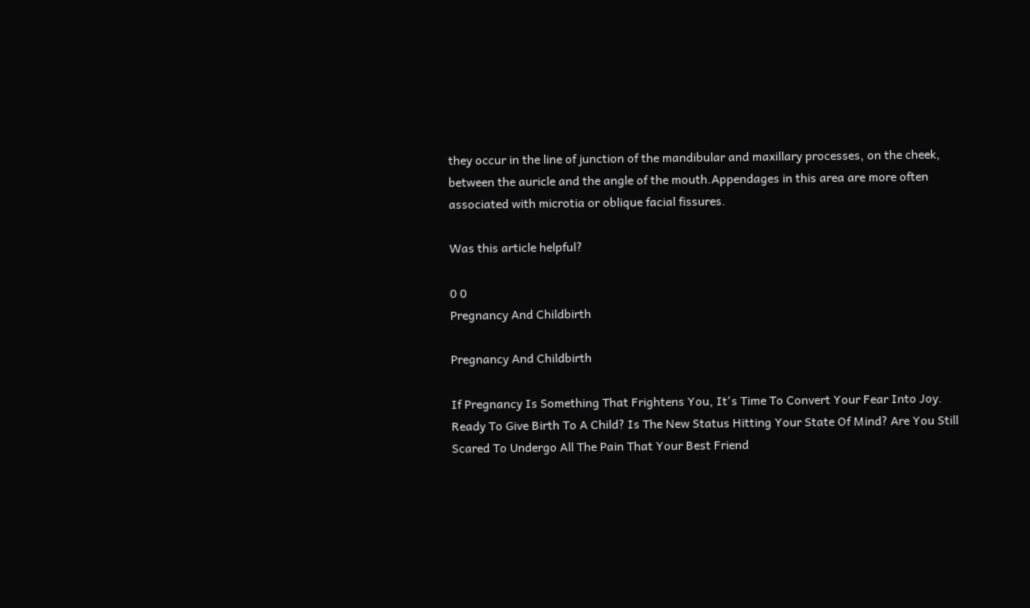they occur in the line of junction of the mandibular and maxillary processes, on the cheek, between the auricle and the angle of the mouth.Appendages in this area are more often associated with microtia or oblique facial fissures.

Was this article helpful?

0 0
Pregnancy And Childbirth

Pregnancy And Childbirth

If Pregnancy Is Something That Frightens You, It's Time To Convert Your Fear Into Joy. Ready To Give Birth To A Child? Is The New Status Hitting Your State Of Mind? Are You Still Scared To Undergo All The Pain That Your Best Friend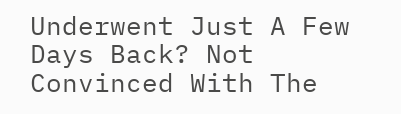Underwent Just A Few Days Back? Not Convinced With The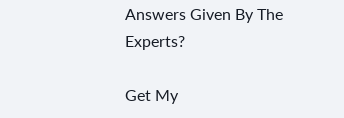Answers Given By The Experts?

Get My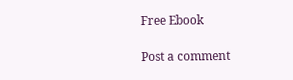Free Ebook

Post a comment